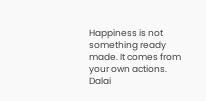Happiness is not something ready made. It comes from your own actions.
Dalai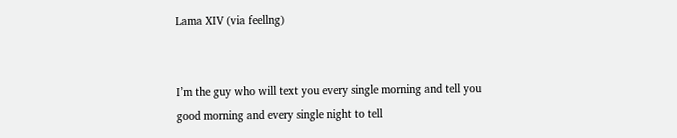Lama XIV (via feellng)


I’m the guy who will text you every single morning and tell you good morning and every single night to tell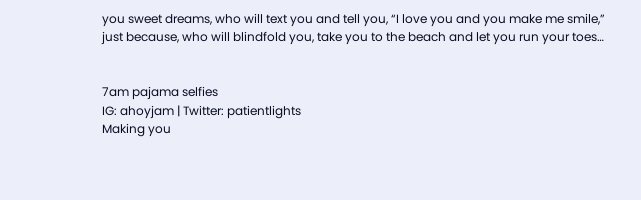you sweet dreams, who will text you and tell you, “I love you and you make me smile,” just because, who will blindfold you, take you to the beach and let you run your toes…


7am pajama selfies
IG: ahoyjam | Twitter: patientlights
Making you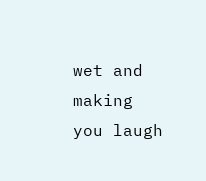wet and making you laugh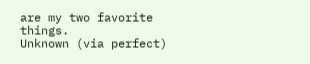are my two favorite things.
Unknown (via perfect)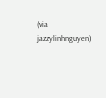(via jazzylinhnguyen)